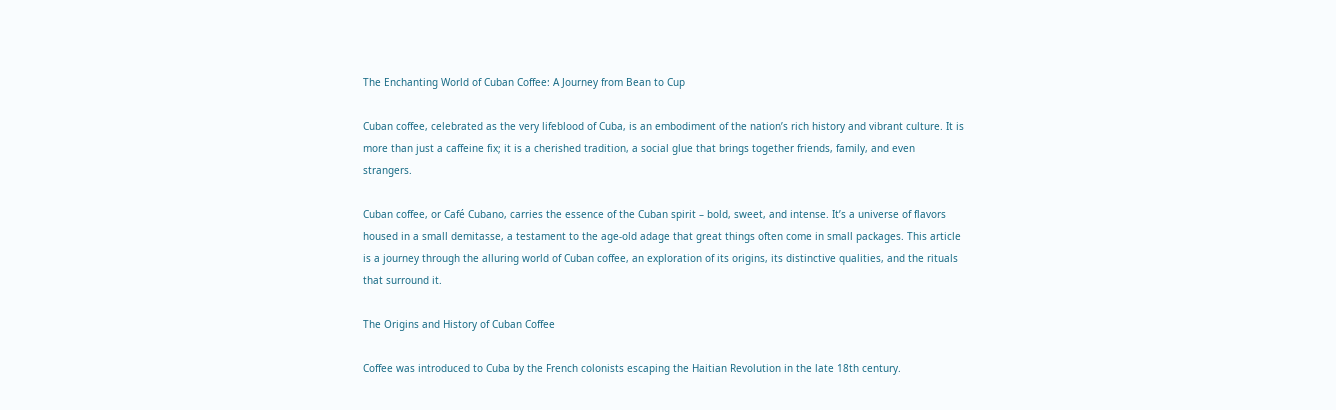The Enchanting World of Cuban Coffee: A Journey from Bean to Cup

Cuban coffee, celebrated as the very lifeblood of Cuba, is an embodiment of the nation’s rich history and vibrant culture. It is more than just a caffeine fix; it is a cherished tradition, a social glue that brings together friends, family, and even strangers.

Cuban coffee, or Café Cubano, carries the essence of the Cuban spirit – bold, sweet, and intense. It’s a universe of flavors housed in a small demitasse, a testament to the age-old adage that great things often come in small packages. This article is a journey through the alluring world of Cuban coffee, an exploration of its origins, its distinctive qualities, and the rituals that surround it.

The Origins and History of Cuban Coffee

Coffee was introduced to Cuba by the French colonists escaping the Haitian Revolution in the late 18th century.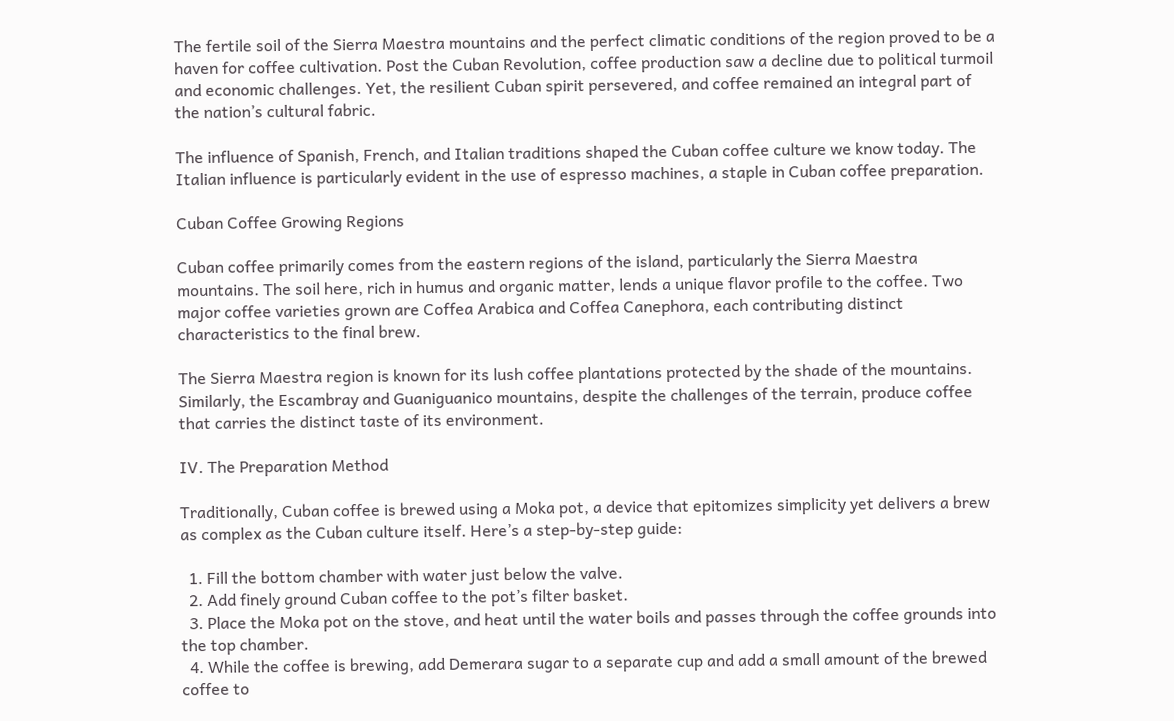The fertile soil of the Sierra Maestra mountains and the perfect climatic conditions of the region proved to be a haven for coffee cultivation. Post the Cuban Revolution, coffee production saw a decline due to political turmoil and economic challenges. Yet, the resilient Cuban spirit persevered, and coffee remained an integral part of the nation’s cultural fabric.

The influence of Spanish, French, and Italian traditions shaped the Cuban coffee culture we know today. The Italian influence is particularly evident in the use of espresso machines, a staple in Cuban coffee preparation.

Cuban Coffee Growing Regions

Cuban coffee primarily comes from the eastern regions of the island, particularly the Sierra Maestra mountains. The soil here, rich in humus and organic matter, lends a unique flavor profile to the coffee. Two major coffee varieties grown are Coffea Arabica and Coffea Canephora, each contributing distinct characteristics to the final brew.

The Sierra Maestra region is known for its lush coffee plantations protected by the shade of the mountains. Similarly, the Escambray and Guaniguanico mountains, despite the challenges of the terrain, produce coffee that carries the distinct taste of its environment.

IV. The Preparation Method

Traditionally, Cuban coffee is brewed using a Moka pot, a device that epitomizes simplicity yet delivers a brew as complex as the Cuban culture itself. Here’s a step-by-step guide:

  1. Fill the bottom chamber with water just below the valve.
  2. Add finely ground Cuban coffee to the pot’s filter basket.
  3. Place the Moka pot on the stove, and heat until the water boils and passes through the coffee grounds into the top chamber.
  4. While the coffee is brewing, add Demerara sugar to a separate cup and add a small amount of the brewed coffee to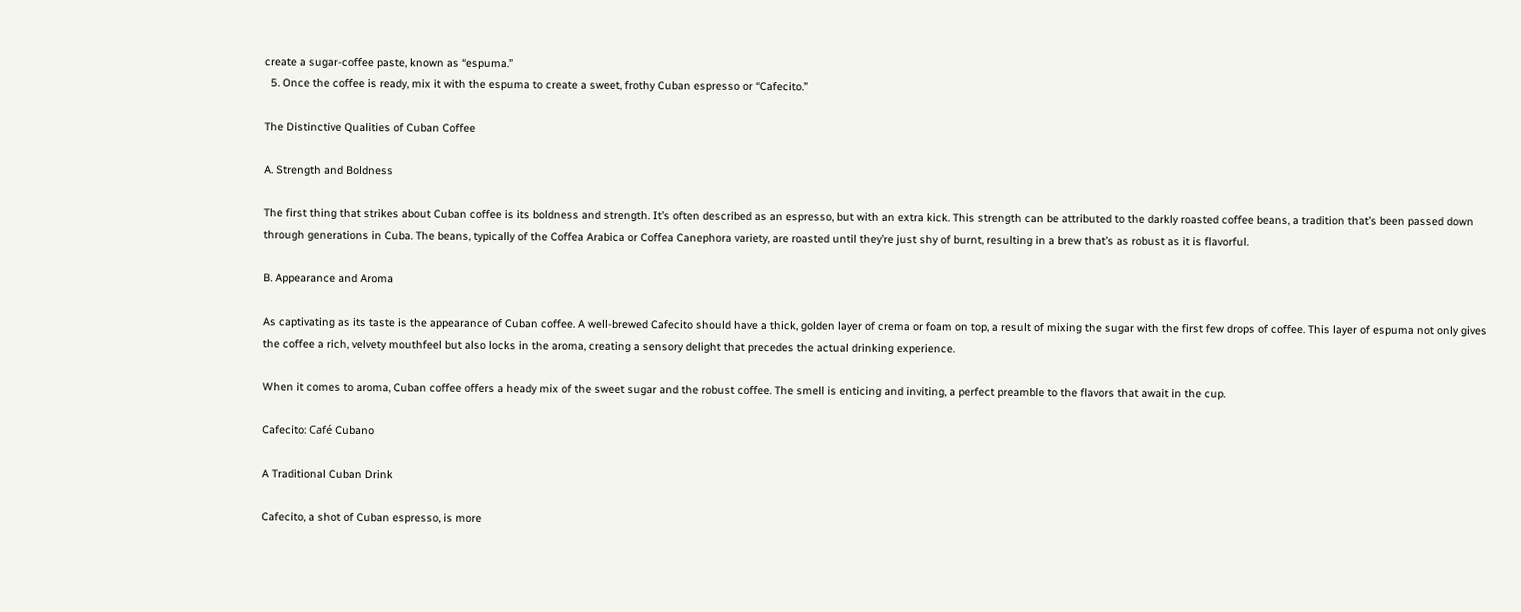create a sugar-coffee paste, known as “espuma.”
  5. Once the coffee is ready, mix it with the espuma to create a sweet, frothy Cuban espresso or “Cafecito.”

The Distinctive Qualities of Cuban Coffee

A. Strength and Boldness

The first thing that strikes about Cuban coffee is its boldness and strength. It’s often described as an espresso, but with an extra kick. This strength can be attributed to the darkly roasted coffee beans, a tradition that’s been passed down through generations in Cuba. The beans, typically of the Coffea Arabica or Coffea Canephora variety, are roasted until they’re just shy of burnt, resulting in a brew that’s as robust as it is flavorful.

B. Appearance and Aroma

As captivating as its taste is the appearance of Cuban coffee. A well-brewed Cafecito should have a thick, golden layer of crema or foam on top, a result of mixing the sugar with the first few drops of coffee. This layer of espuma not only gives the coffee a rich, velvety mouthfeel but also locks in the aroma, creating a sensory delight that precedes the actual drinking experience.

When it comes to aroma, Cuban coffee offers a heady mix of the sweet sugar and the robust coffee. The smell is enticing and inviting, a perfect preamble to the flavors that await in the cup.

Cafecito: Café Cubano

A Traditional Cuban Drink

Cafecito, a shot of Cuban espresso, is more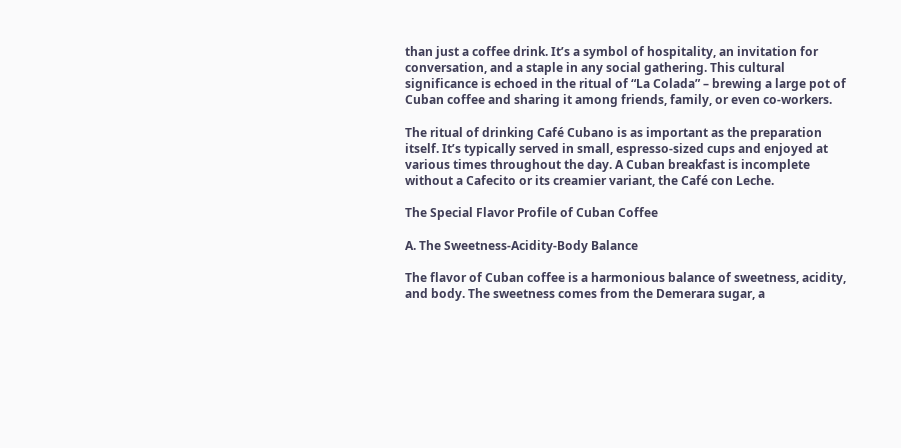than just a coffee drink. It’s a symbol of hospitality, an invitation for conversation, and a staple in any social gathering. This cultural significance is echoed in the ritual of “La Colada” – brewing a large pot of Cuban coffee and sharing it among friends, family, or even co-workers.

The ritual of drinking Café Cubano is as important as the preparation itself. It’s typically served in small, espresso-sized cups and enjoyed at various times throughout the day. A Cuban breakfast is incomplete without a Cafecito or its creamier variant, the Café con Leche.

The Special Flavor Profile of Cuban Coffee

A. The Sweetness-Acidity-Body Balance

The flavor of Cuban coffee is a harmonious balance of sweetness, acidity, and body. The sweetness comes from the Demerara sugar, a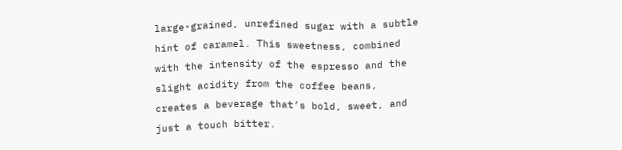large-grained, unrefined sugar with a subtle hint of caramel. This sweetness, combined with the intensity of the espresso and the slight acidity from the coffee beans, creates a beverage that’s bold, sweet, and just a touch bitter.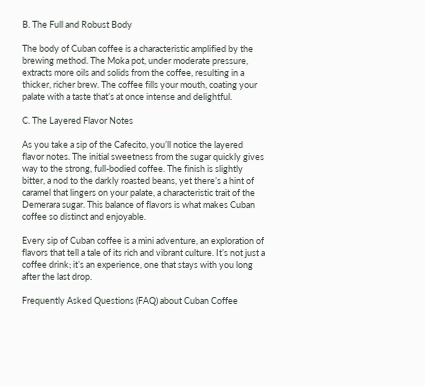B. The Full and Robust Body

The body of Cuban coffee is a characteristic amplified by the brewing method. The Moka pot, under moderate pressure, extracts more oils and solids from the coffee, resulting in a thicker, richer brew. The coffee fills your mouth, coating your palate with a taste that’s at once intense and delightful.

C. The Layered Flavor Notes

As you take a sip of the Cafecito, you’ll notice the layered flavor notes. The initial sweetness from the sugar quickly gives way to the strong, full-bodied coffee. The finish is slightly bitter, a nod to the darkly roasted beans, yet there’s a hint of caramel that lingers on your palate, a characteristic trait of the Demerara sugar. This balance of flavors is what makes Cuban coffee so distinct and enjoyable.

Every sip of Cuban coffee is a mini adventure, an exploration of flavors that tell a tale of its rich and vibrant culture. It’s not just a coffee drink; it’s an experience, one that stays with you long after the last drop.

Frequently Asked Questions (FAQ) about Cuban Coffee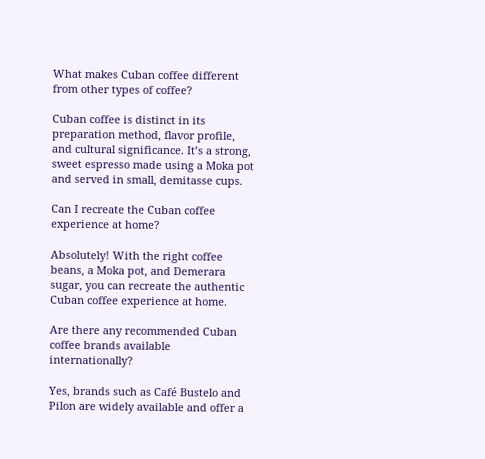What makes Cuban coffee different from other types of coffee?

Cuban coffee is distinct in its preparation method, flavor profile, and cultural significance. It’s a strong, sweet espresso made using a Moka pot and served in small, demitasse cups.

Can I recreate the Cuban coffee experience at home?

Absolutely! With the right coffee beans, a Moka pot, and Demerara sugar, you can recreate the authentic Cuban coffee experience at home.

Are there any recommended Cuban coffee brands available internationally?

Yes, brands such as Café Bustelo and Pilon are widely available and offer a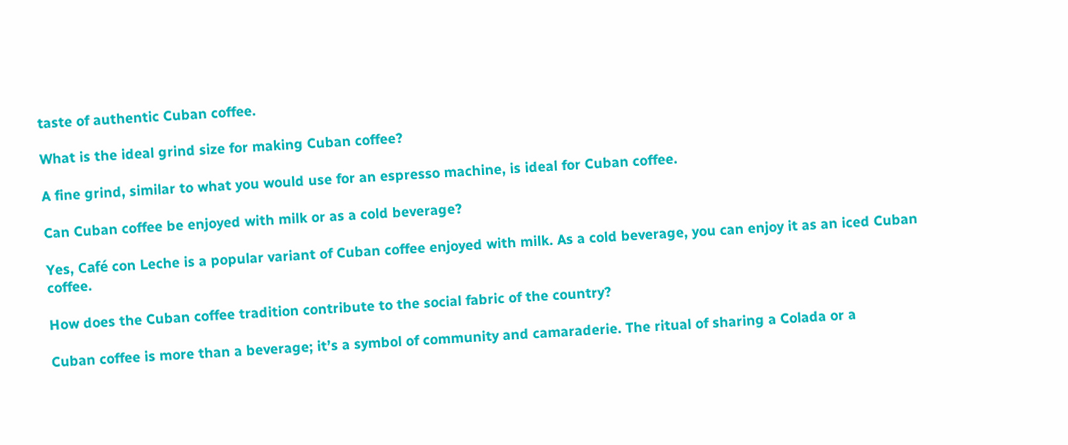taste of authentic Cuban coffee.

What is the ideal grind size for making Cuban coffee?

A fine grind, similar to what you would use for an espresso machine, is ideal for Cuban coffee.

Can Cuban coffee be enjoyed with milk or as a cold beverage?

Yes, Café con Leche is a popular variant of Cuban coffee enjoyed with milk. As a cold beverage, you can enjoy it as an iced Cuban coffee.

How does the Cuban coffee tradition contribute to the social fabric of the country?

Cuban coffee is more than a beverage; it’s a symbol of community and camaraderie. The ritual of sharing a Colada or a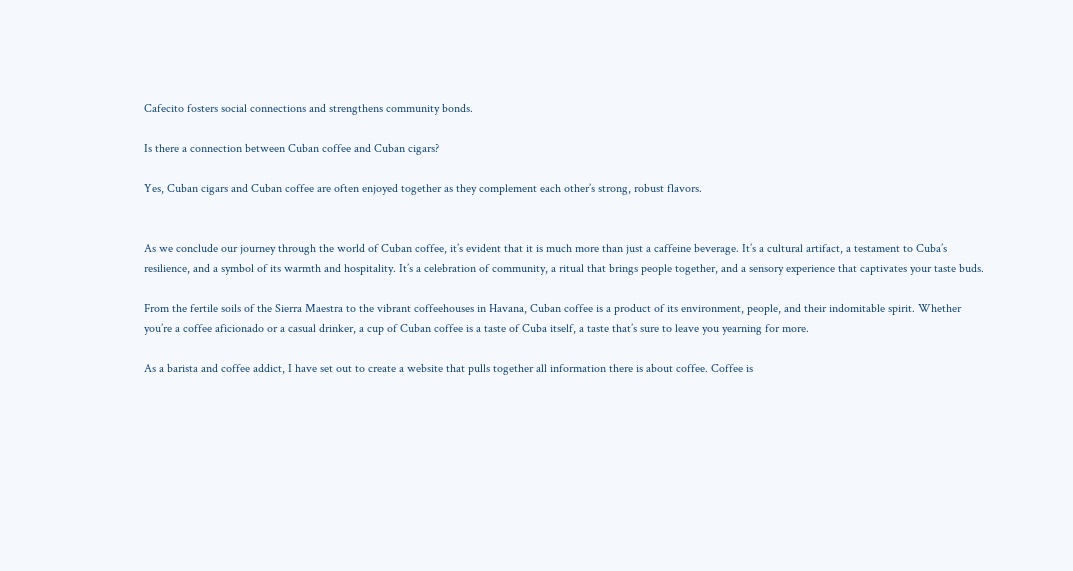Cafecito fosters social connections and strengthens community bonds.

Is there a connection between Cuban coffee and Cuban cigars?

Yes, Cuban cigars and Cuban coffee are often enjoyed together as they complement each other’s strong, robust flavors.


As we conclude our journey through the world of Cuban coffee, it’s evident that it is much more than just a caffeine beverage. It’s a cultural artifact, a testament to Cuba’s resilience, and a symbol of its warmth and hospitality. It’s a celebration of community, a ritual that brings people together, and a sensory experience that captivates your taste buds.

From the fertile soils of the Sierra Maestra to the vibrant coffeehouses in Havana, Cuban coffee is a product of its environment, people, and their indomitable spirit. Whether you’re a coffee aficionado or a casual drinker, a cup of Cuban coffee is a taste of Cuba itself, a taste that’s sure to leave you yearning for more.

As a barista and coffee addict, I have set out to create a website that pulls together all information there is about coffee. Coffee is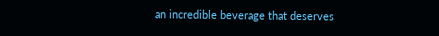an incredible beverage that deserves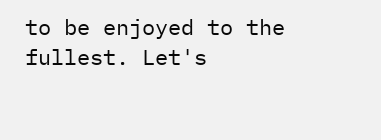to be enjoyed to the fullest. Let's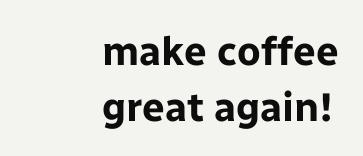make coffee great again!